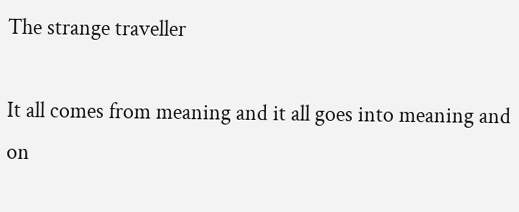The strange traveller

It all comes from meaning and it all goes into meaning and on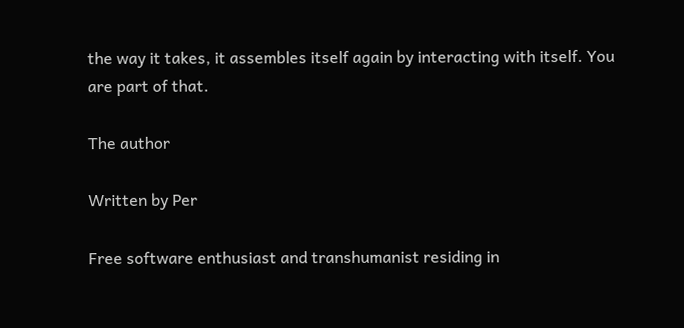the way it takes, it assembles itself again by interacting with itself. You are part of that.

The author

Written by Per

Free software enthusiast and transhumanist residing in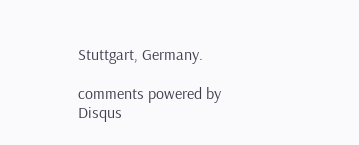Stuttgart, Germany.

comments powered by Disqus